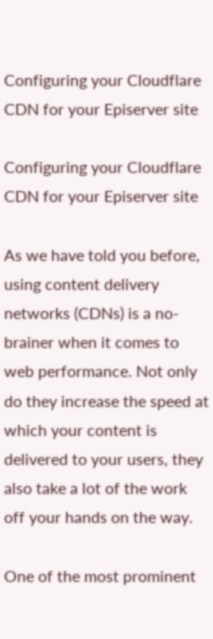Configuring your Cloudflare CDN for your Episerver site

Configuring your Cloudflare CDN for your Episerver site

As we have told you before, using content delivery networks (CDNs) is a no-brainer when it comes to web performance. Not only do they increase the speed at which your content is delivered to your users, they also take a lot of the work off your hands on the way.

One of the most prominent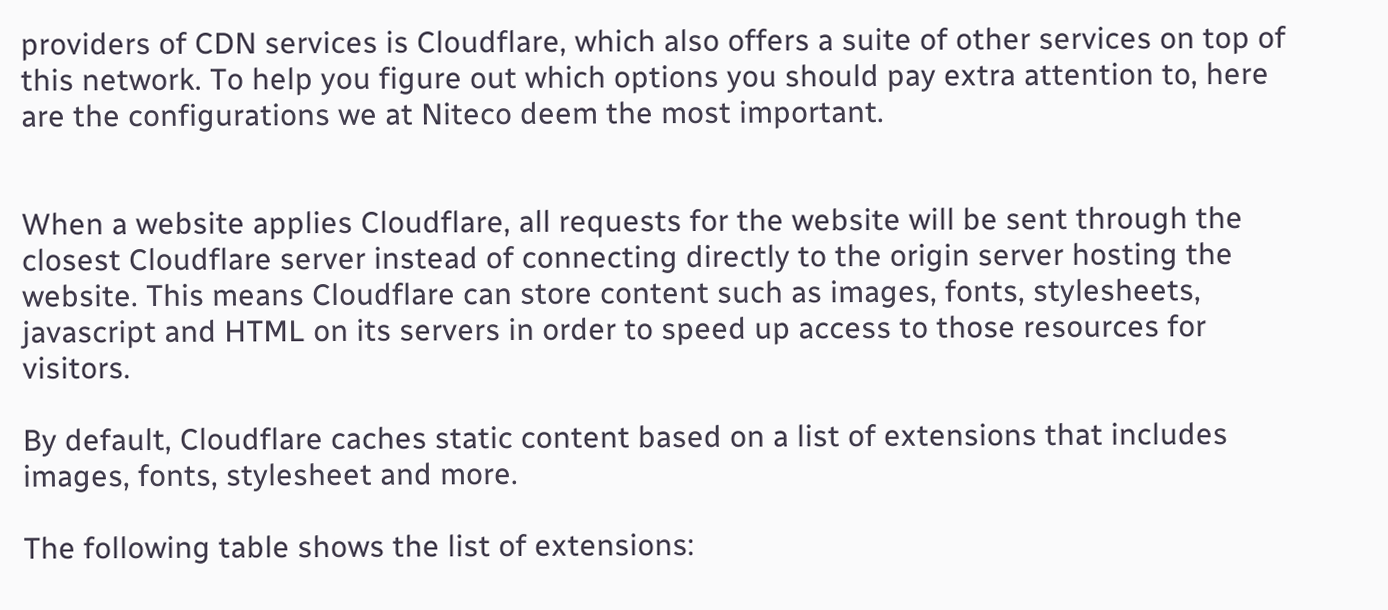providers of CDN services is Cloudflare, which also offers a suite of other services on top of this network. To help you figure out which options you should pay extra attention to, here are the configurations we at Niteco deem the most important.


When a website applies Cloudflare, all requests for the website will be sent through the closest Cloudflare server instead of connecting directly to the origin server hosting the website. This means Cloudflare can store content such as images, fonts, stylesheets, javascript and HTML on its servers in order to speed up access to those resources for visitors.

By default, Cloudflare caches static content based on a list of extensions that includes images, fonts, stylesheet and more.

The following table shows the list of extensions: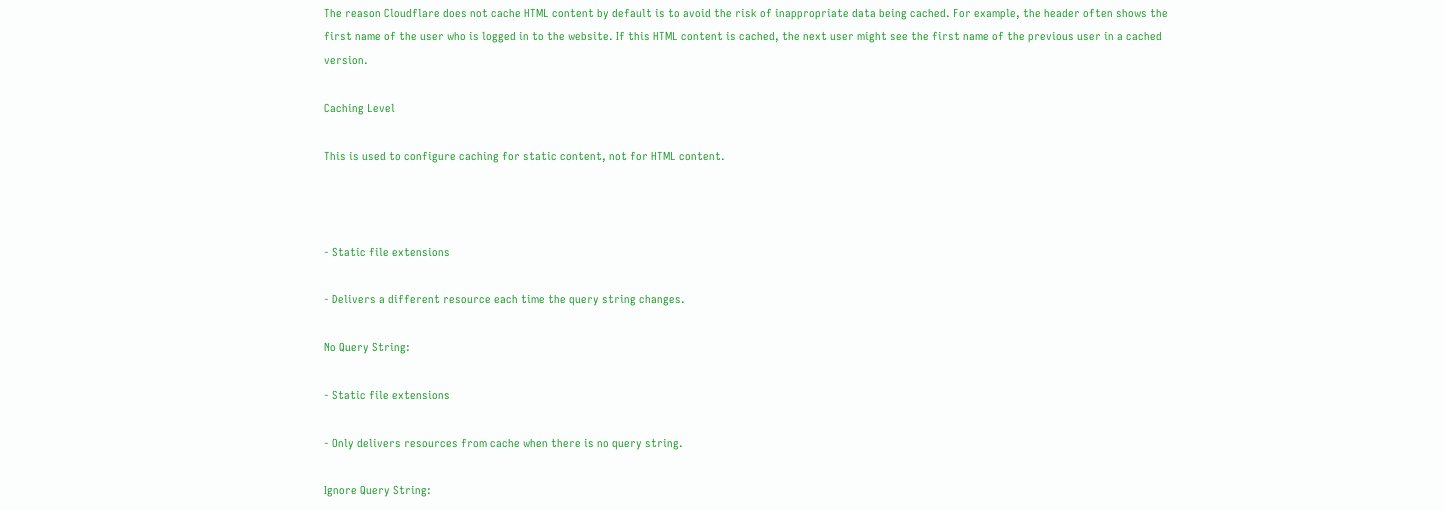The reason Cloudflare does not cache HTML content by default is to avoid the risk of inappropriate data being cached. For example, the header often shows the first name of the user who is logged in to the website. If this HTML content is cached, the next user might see the first name of the previous user in a cached version.

Caching Level

This is used to configure caching for static content, not for HTML content.



- Static file extensions

- Delivers a different resource each time the query string changes.

No Query String:

- Static file extensions

- Only delivers resources from cache when there is no query string.

Ignore Query String: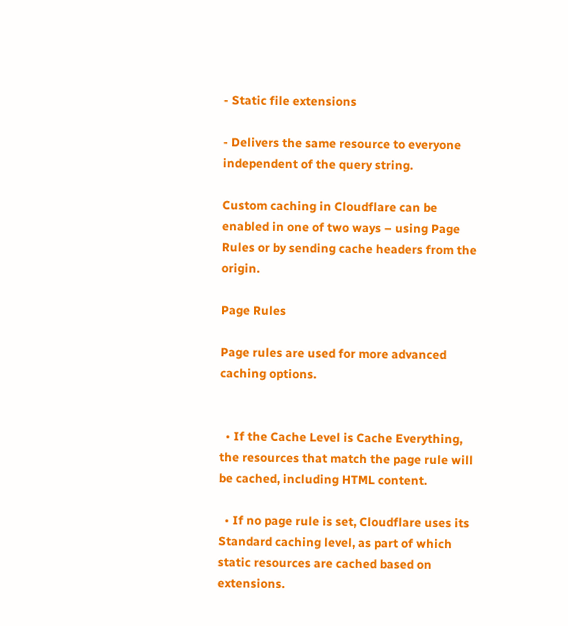- Static file extensions

- Delivers the same resource to everyone independent of the query string.

Custom caching in Cloudflare can be enabled in one of two ways – using Page Rules or by sending cache headers from the origin.

Page Rules

Page rules are used for more advanced caching options.


  • If the Cache Level is Cache Everything, the resources that match the page rule will be cached, including HTML content.

  • If no page rule is set, Cloudflare uses its Standard caching level, as part of which static resources are cached based on extensions.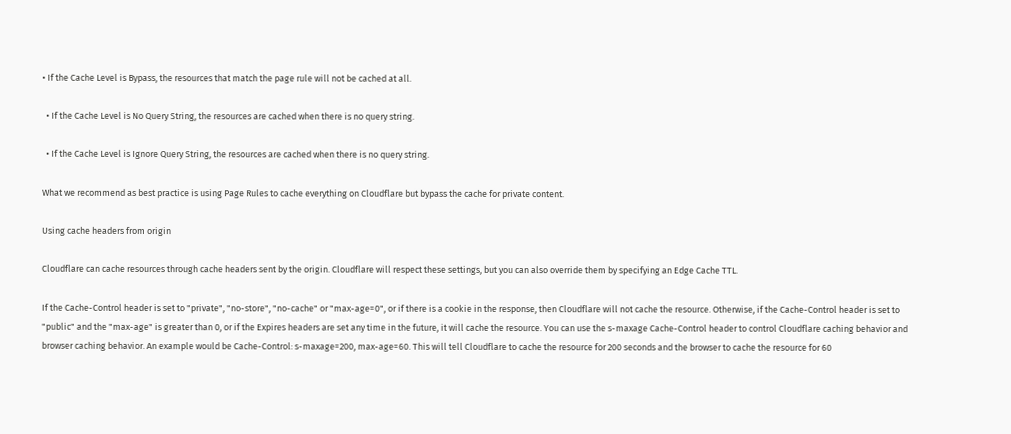• If the Cache Level is Bypass, the resources that match the page rule will not be cached at all.

  • If the Cache Level is No Query String, the resources are cached when there is no query string.

  • If the Cache Level is Ignore Query String, the resources are cached when there is no query string.

What we recommend as best practice is using Page Rules to cache everything on Cloudflare but bypass the cache for private content.

Using cache headers from origin

Cloudflare can cache resources through cache headers sent by the origin. Cloudflare will respect these settings, but you can also override them by specifying an Edge Cache TTL.

If the Cache-Control header is set to "private", "no-store", "no-cache" or "max-age=0", or if there is a cookie in the response, then Cloudflare will not cache the resource. Otherwise, if the Cache-Control header is set to "public" and the "max-age" is greater than 0, or if the Expires headers are set any time in the future, it will cache the resource. You can use the s-maxage Cache-Control header to control Cloudflare caching behavior and browser caching behavior. An example would be Cache-Control: s-maxage=200, max-age=60. This will tell Cloudflare to cache the resource for 200 seconds and the browser to cache the resource for 60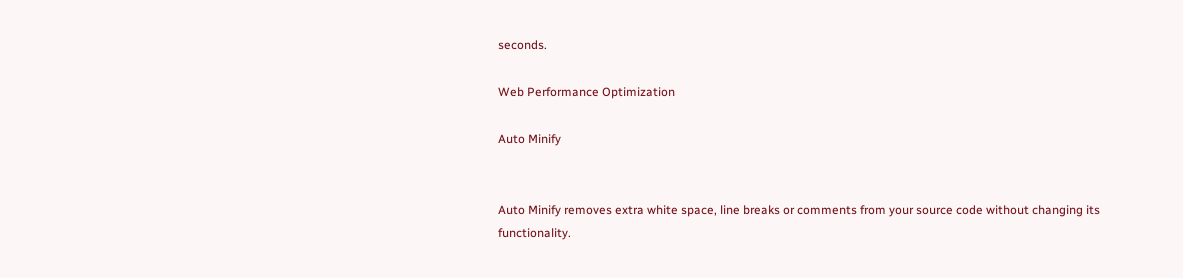seconds.

Web Performance Optimization

Auto Minify


Auto Minify removes extra white space, line breaks or comments from your source code without changing its functionality.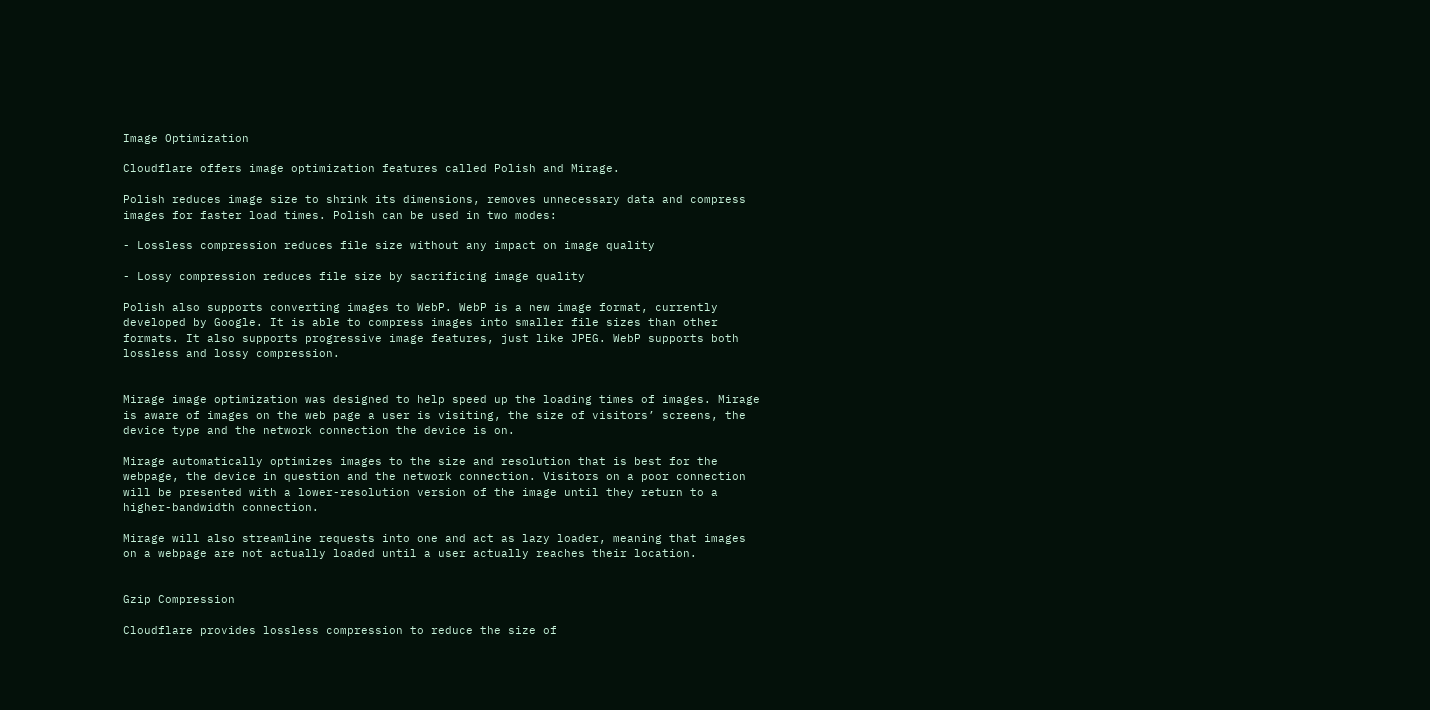Image Optimization

Cloudflare offers image optimization features called Polish and Mirage.

Polish reduces image size to shrink its dimensions, removes unnecessary data and compress images for faster load times. Polish can be used in two modes:

- Lossless compression reduces file size without any impact on image quality

- Lossy compression reduces file size by sacrificing image quality

Polish also supports converting images to WebP. WebP is a new image format, currently developed by Google. It is able to compress images into smaller file sizes than other formats. It also supports progressive image features, just like JPEG. WebP supports both lossless and lossy compression.


Mirage image optimization was designed to help speed up the loading times of images. Mirage is aware of images on the web page a user is visiting, the size of visitors’ screens, the device type and the network connection the device is on.

Mirage automatically optimizes images to the size and resolution that is best for the webpage, the device in question and the network connection. Visitors on a poor connection will be presented with a lower-resolution version of the image until they return to a higher-bandwidth connection.

Mirage will also streamline requests into one and act as lazy loader, meaning that images on a webpage are not actually loaded until a user actually reaches their location.


Gzip Compression

Cloudflare provides lossless compression to reduce the size of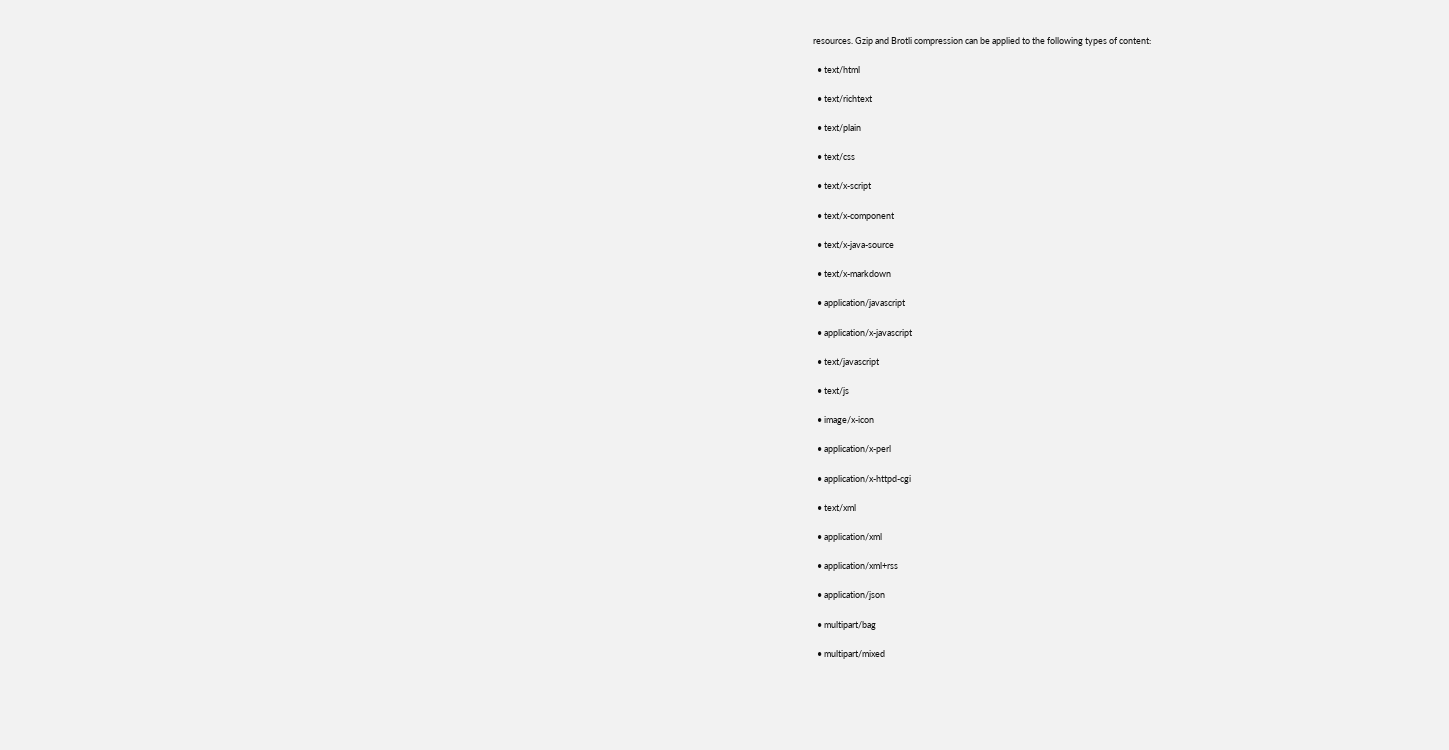resources. Gzip and Brotli compression can be applied to the following types of content:

  • text/html

  • text/richtext

  • text/plain

  • text/css

  • text/x-script

  • text/x-component

  • text/x-java-source

  • text/x-markdown

  • application/javascript

  • application/x-javascript

  • text/javascript

  • text/js

  • image/x-icon

  • application/x-perl

  • application/x-httpd-cgi

  • text/xml

  • application/xml

  • application/xml+rss

  • application/json

  • multipart/bag

  • multipart/mixed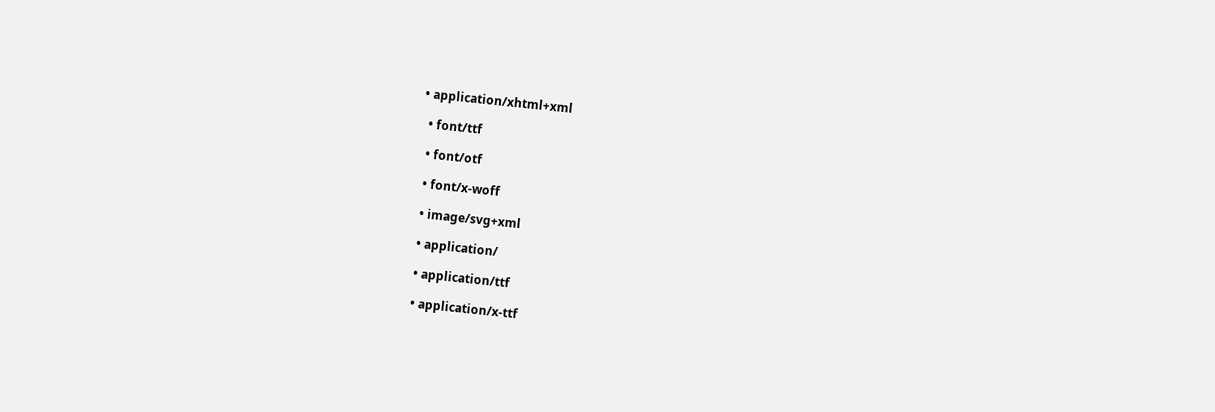• application/xhtml+xml

  • font/ttf

  • font/otf

  • font/x-woff

  • image/svg+xml

  • application/

  • application/ttf

  • application/x-ttf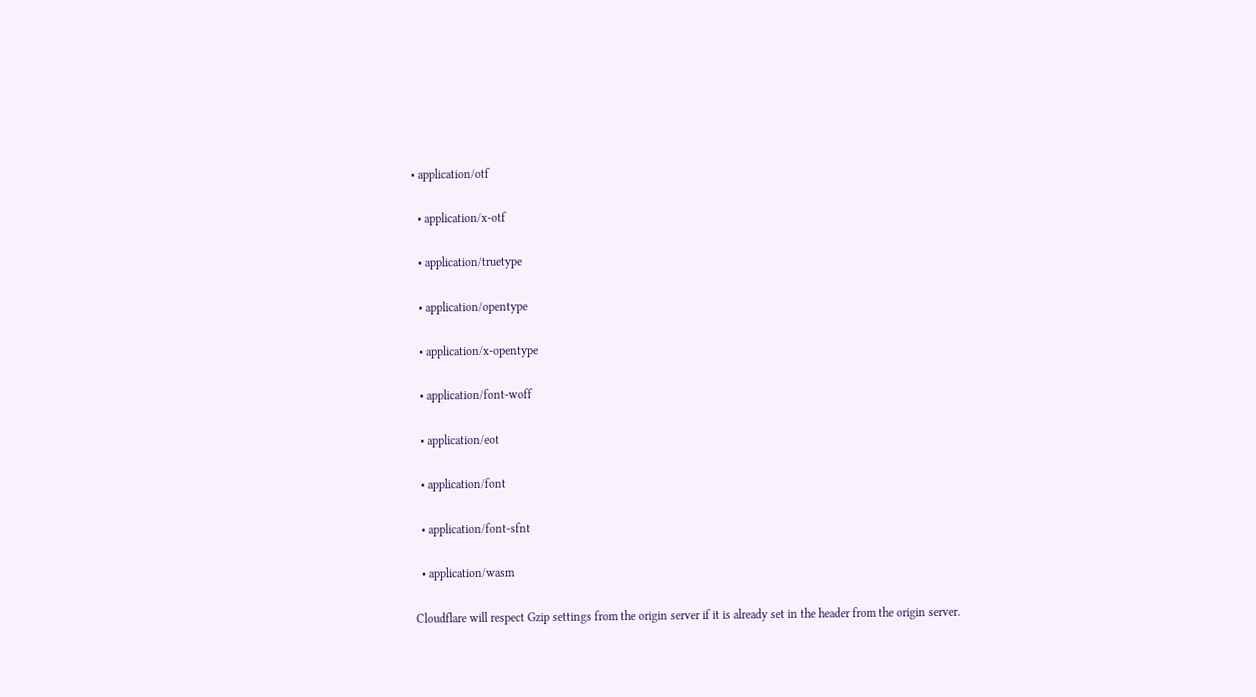• application/otf

  • application/x-otf

  • application/truetype

  • application/opentype

  • application/x-opentype

  • application/font-woff

  • application/eot

  • application/font

  • application/font-sfnt

  • application/wasm

Cloudflare will respect Gzip settings from the origin server if it is already set in the header from the origin server.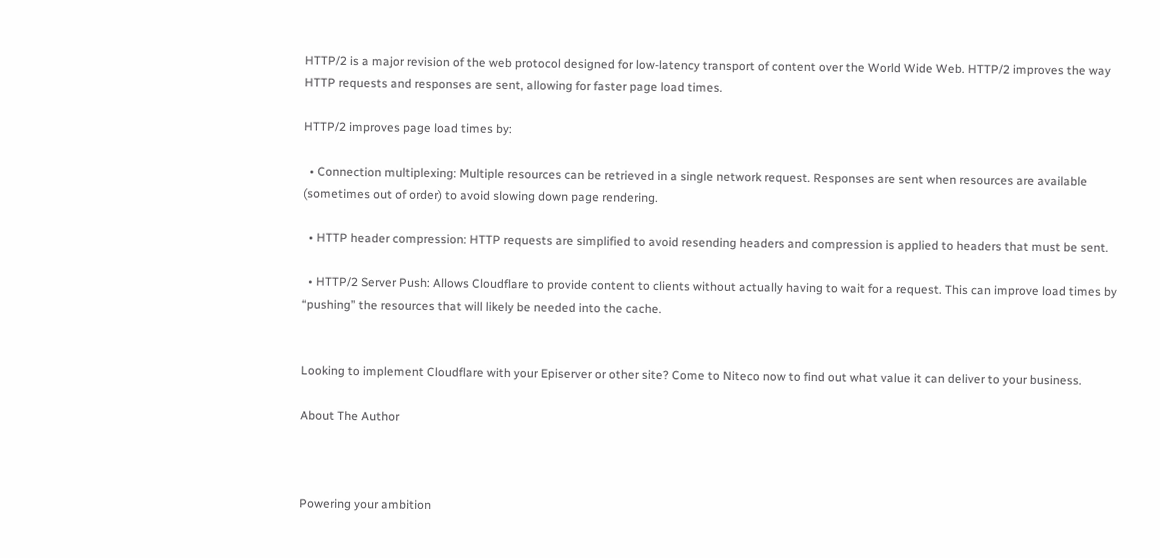HTTP/2 is a major revision of the web protocol designed for low-latency transport of content over the World Wide Web. HTTP/2 improves the way HTTP requests and responses are sent, allowing for faster page load times.

HTTP/2 improves page load times by:

  • Connection multiplexing: Multiple resources can be retrieved in a single network request. Responses are sent when resources are available (sometimes out of order) to avoid slowing down page rendering.

  • HTTP header compression: HTTP requests are simplified to avoid resending headers and compression is applied to headers that must be sent.

  • HTTP/2 Server Push: Allows Cloudflare to provide content to clients without actually having to wait for a request. This can improve load times by “pushing” the resources that will likely be needed into the cache.


Looking to implement Cloudflare with your Episerver or other site? Come to Niteco now to find out what value it can deliver to your business.

About The Author



Powering your ambition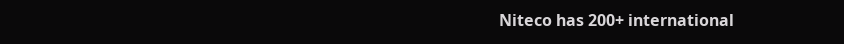Niteco has 200+ international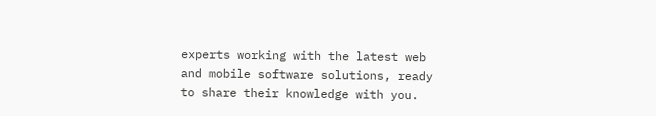experts working with the latest web and mobile software solutions, ready to share their knowledge with you.